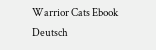Warrior Cats Ebook Deutsch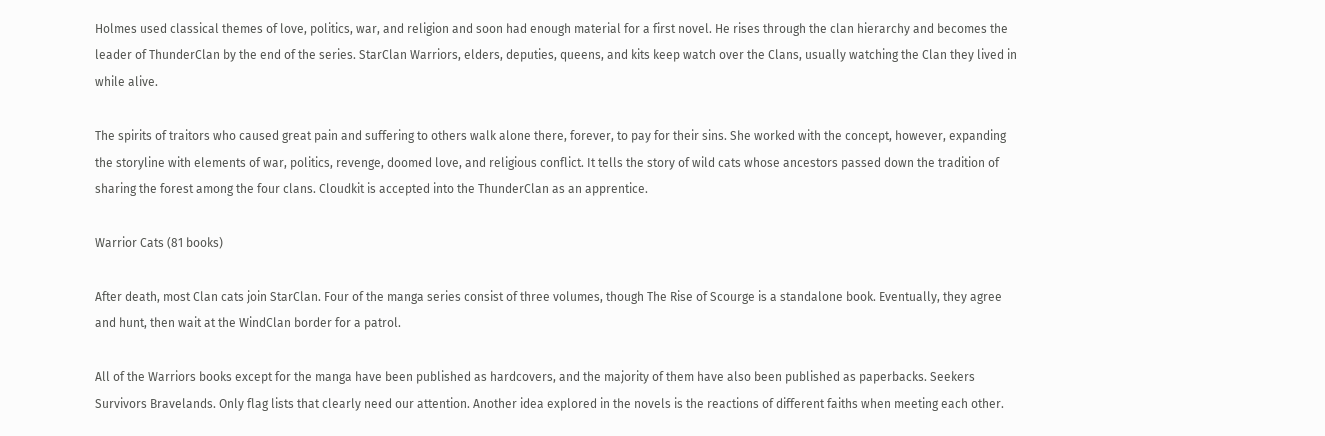Holmes used classical themes of love, politics, war, and religion and soon had enough material for a first novel. He rises through the clan hierarchy and becomes the leader of ThunderClan by the end of the series. StarClan Warriors, elders, deputies, queens, and kits keep watch over the Clans, usually watching the Clan they lived in while alive.

The spirits of traitors who caused great pain and suffering to others walk alone there, forever, to pay for their sins. She worked with the concept, however, expanding the storyline with elements of war, politics, revenge, doomed love, and religious conflict. It tells the story of wild cats whose ancestors passed down the tradition of sharing the forest among the four clans. Cloudkit is accepted into the ThunderClan as an apprentice.

Warrior Cats (81 books)

After death, most Clan cats join StarClan. Four of the manga series consist of three volumes, though The Rise of Scourge is a standalone book. Eventually, they agree and hunt, then wait at the WindClan border for a patrol.

All of the Warriors books except for the manga have been published as hardcovers, and the majority of them have also been published as paperbacks. Seekers Survivors Bravelands. Only flag lists that clearly need our attention. Another idea explored in the novels is the reactions of different faiths when meeting each other.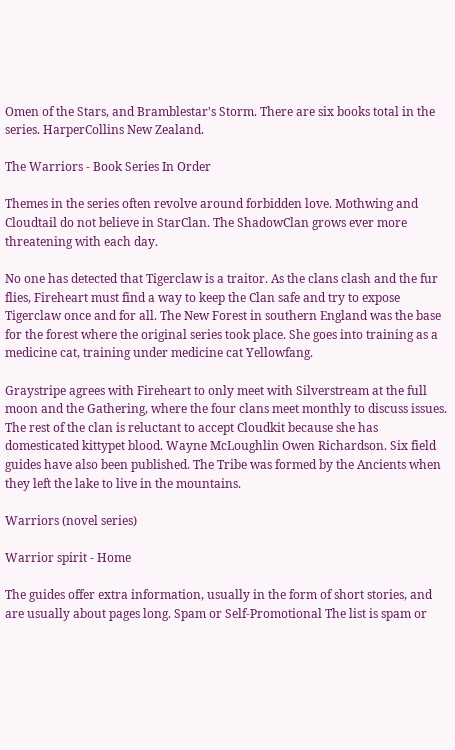Omen of the Stars, and Bramblestar's Storm. There are six books total in the series. HarperCollins New Zealand.

The Warriors - Book Series In Order

Themes in the series often revolve around forbidden love. Mothwing and Cloudtail do not believe in StarClan. The ShadowClan grows ever more threatening with each day.

No one has detected that Tigerclaw is a traitor. As the clans clash and the fur flies, Fireheart must find a way to keep the Clan safe and try to expose Tigerclaw once and for all. The New Forest in southern England was the base for the forest where the original series took place. She goes into training as a medicine cat, training under medicine cat Yellowfang.

Graystripe agrees with Fireheart to only meet with Silverstream at the full moon and the Gathering, where the four clans meet monthly to discuss issues. The rest of the clan is reluctant to accept Cloudkit because she has domesticated kittypet blood. Wayne McLoughlin Owen Richardson. Six field guides have also been published. The Tribe was formed by the Ancients when they left the lake to live in the mountains.

Warriors (novel series)

Warrior spirit - Home

The guides offer extra information, usually in the form of short stories, and are usually about pages long. Spam or Self-Promotional The list is spam or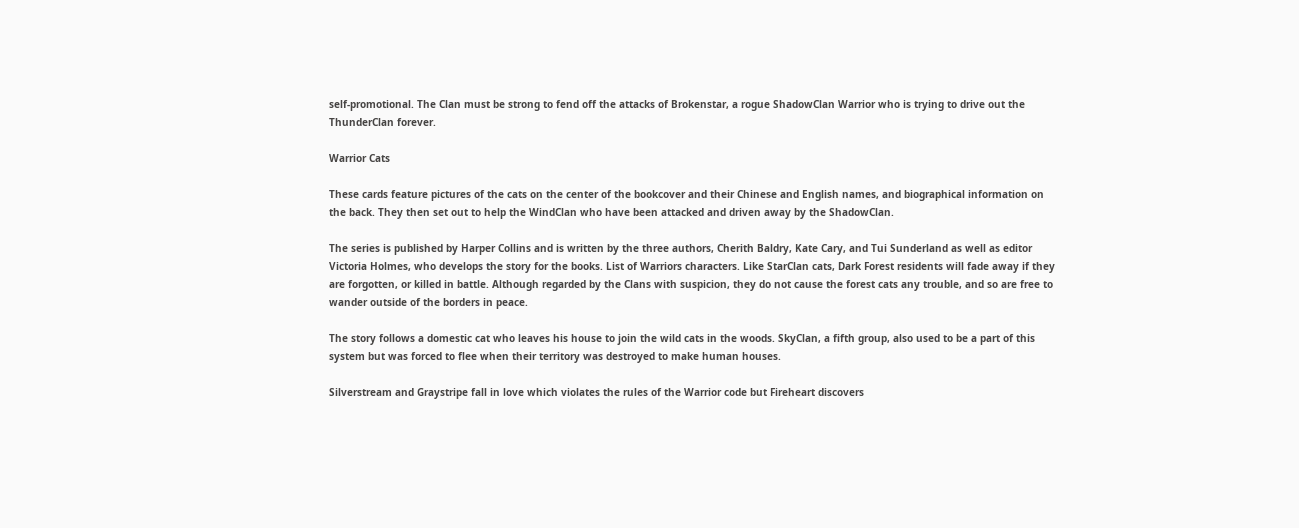self-promotional. The Clan must be strong to fend off the attacks of Brokenstar, a rogue ShadowClan Warrior who is trying to drive out the ThunderClan forever.

Warrior Cats

These cards feature pictures of the cats on the center of the bookcover and their Chinese and English names, and biographical information on the back. They then set out to help the WindClan who have been attacked and driven away by the ShadowClan.

The series is published by Harper Collins and is written by the three authors, Cherith Baldry, Kate Cary, and Tui Sunderland as well as editor Victoria Holmes, who develops the story for the books. List of Warriors characters. Like StarClan cats, Dark Forest residents will fade away if they are forgotten, or killed in battle. Although regarded by the Clans with suspicion, they do not cause the forest cats any trouble, and so are free to wander outside of the borders in peace.

The story follows a domestic cat who leaves his house to join the wild cats in the woods. SkyClan, a fifth group, also used to be a part of this system but was forced to flee when their territory was destroyed to make human houses.

Silverstream and Graystripe fall in love which violates the rules of the Warrior code but Fireheart discovers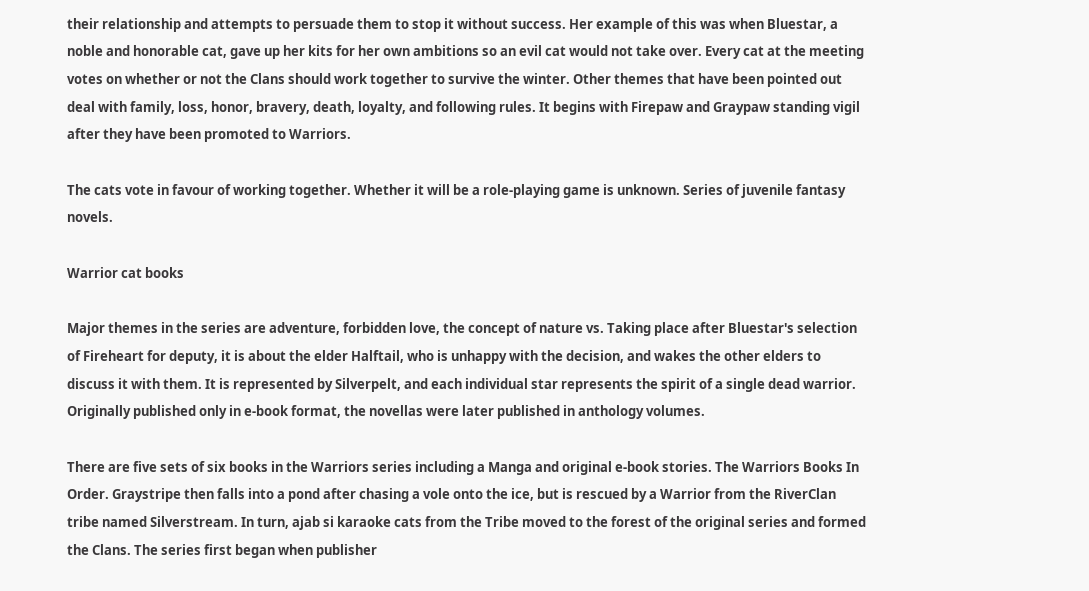their relationship and attempts to persuade them to stop it without success. Her example of this was when Bluestar, a noble and honorable cat, gave up her kits for her own ambitions so an evil cat would not take over. Every cat at the meeting votes on whether or not the Clans should work together to survive the winter. Other themes that have been pointed out deal with family, loss, honor, bravery, death, loyalty, and following rules. It begins with Firepaw and Graypaw standing vigil after they have been promoted to Warriors.

The cats vote in favour of working together. Whether it will be a role-playing game is unknown. Series of juvenile fantasy novels.

Warrior cat books

Major themes in the series are adventure, forbidden love, the concept of nature vs. Taking place after Bluestar's selection of Fireheart for deputy, it is about the elder Halftail, who is unhappy with the decision, and wakes the other elders to discuss it with them. It is represented by Silverpelt, and each individual star represents the spirit of a single dead warrior. Originally published only in e-book format, the novellas were later published in anthology volumes.

There are five sets of six books in the Warriors series including a Manga and original e-book stories. The Warriors Books In Order. Graystripe then falls into a pond after chasing a vole onto the ice, but is rescued by a Warrior from the RiverClan tribe named Silverstream. In turn, ajab si karaoke cats from the Tribe moved to the forest of the original series and formed the Clans. The series first began when publisher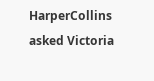HarperCollins asked Victoria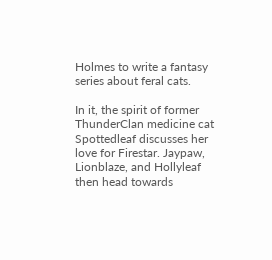Holmes to write a fantasy series about feral cats.

In it, the spirit of former ThunderClan medicine cat Spottedleaf discusses her love for Firestar. Jaypaw, Lionblaze, and Hollyleaf then head towards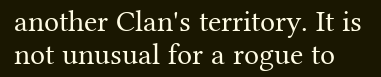another Clan's territory. It is not unusual for a rogue to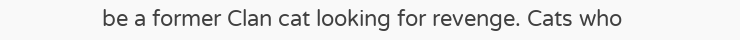be a former Clan cat looking for revenge. Cats who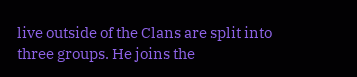live outside of the Clans are split into three groups. He joins the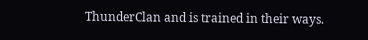ThunderClan and is trained in their ways.